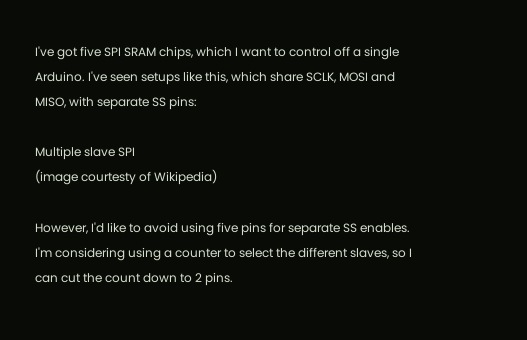I've got five SPI SRAM chips, which I want to control off a single Arduino. I've seen setups like this, which share SCLK, MOSI and MISO, with separate SS pins:

Multiple slave SPI
(image courtesty of Wikipedia)

However, I'd like to avoid using five pins for separate SS enables. I'm considering using a counter to select the different slaves, so I can cut the count down to 2 pins.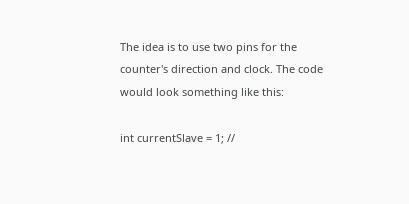The idea is to use two pins for the counter's direction and clock. The code would look something like this:

int currentSlave = 1; //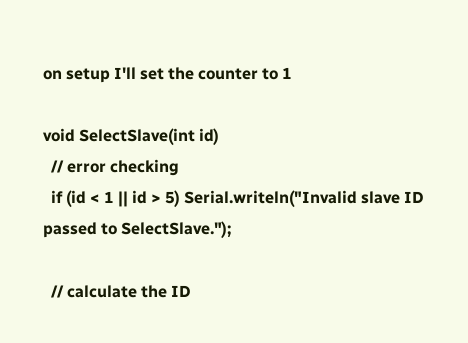on setup I'll set the counter to 1

void SelectSlave(int id)
  // error checking
  if (id < 1 || id > 5) Serial.writeln("Invalid slave ID passed to SelectSlave.");

  // calculate the ID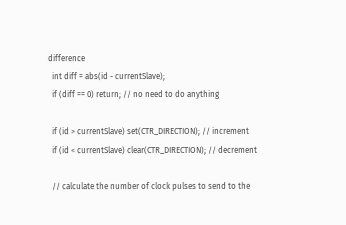difference
  int diff = abs(id - currentSlave);
  if (diff == 0) return; // no need to do anything

  if (id > currentSlave) set(CTR_DIRECTION); // increment
  if (id < currentSlave) clear(CTR_DIRECTION); // decrement

  // calculate the number of clock pulses to send to the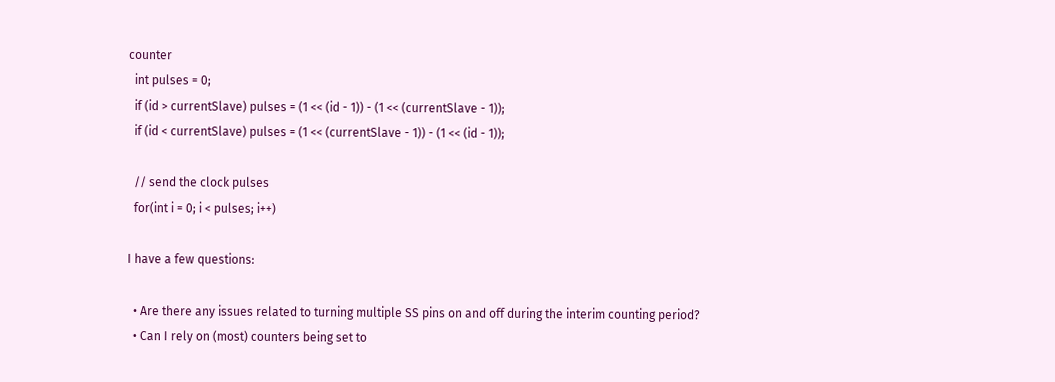counter
  int pulses = 0;
  if (id > currentSlave) pulses = (1 << (id - 1)) - (1 << (currentSlave - 1));
  if (id < currentSlave) pulses = (1 << (currentSlave - 1)) - (1 << (id - 1));

  // send the clock pulses
  for(int i = 0; i < pulses; i++)

I have a few questions:

  • Are there any issues related to turning multiple SS pins on and off during the interim counting period?
  • Can I rely on (most) counters being set to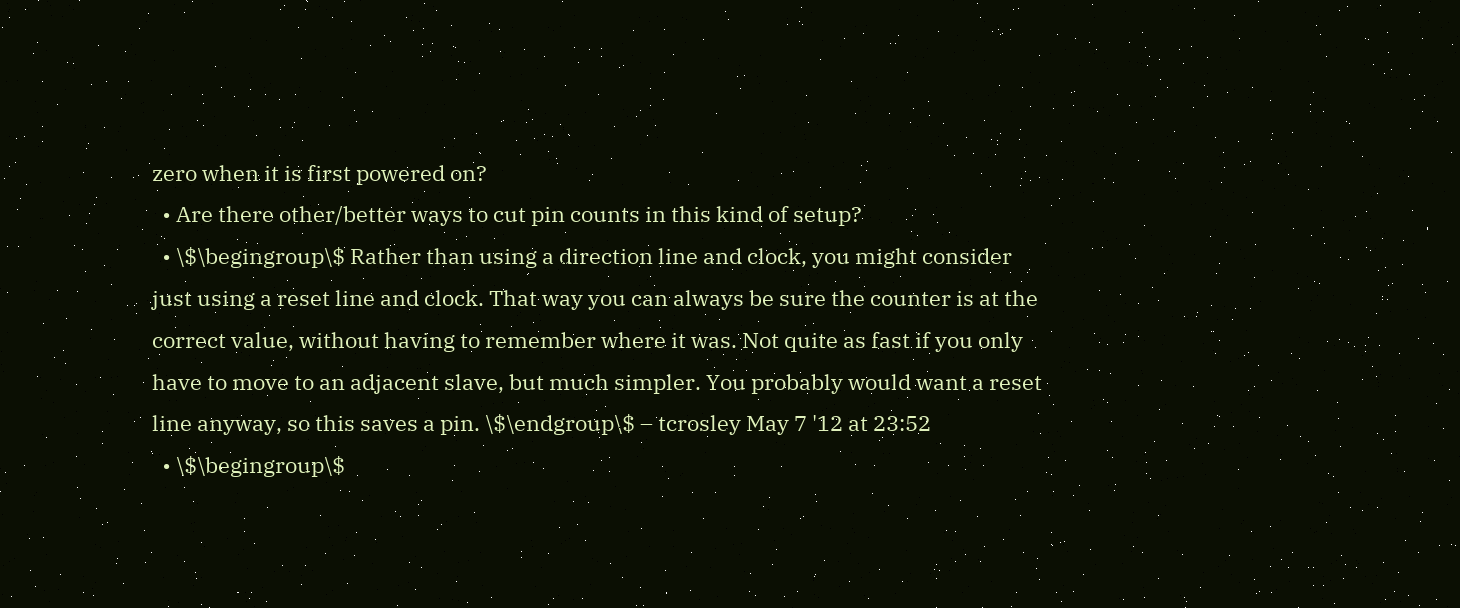zero when it is first powered on?
  • Are there other/better ways to cut pin counts in this kind of setup?
  • \$\begingroup\$ Rather than using a direction line and clock, you might consider just using a reset line and clock. That way you can always be sure the counter is at the correct value, without having to remember where it was. Not quite as fast if you only have to move to an adjacent slave, but much simpler. You probably would want a reset line anyway, so this saves a pin. \$\endgroup\$ – tcrosley May 7 '12 at 23:52
  • \$\begingroup\$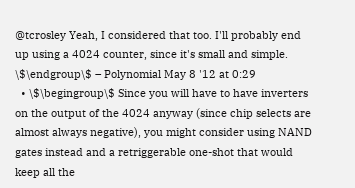@tcrosley Yeah, I considered that too. I'll probably end up using a 4024 counter, since it's small and simple. \$\endgroup\$ – Polynomial May 8 '12 at 0:29
  • \$\begingroup\$ Since you will have to have inverters on the output of the 4024 anyway (since chip selects are almost always negative), you might consider using NAND gates instead and a retriggerable one-shot that would keep all the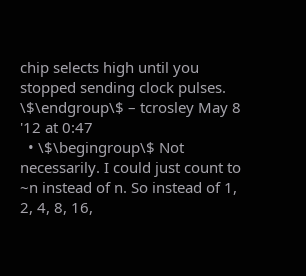chip selects high until you stopped sending clock pulses. \$\endgroup\$ – tcrosley May 8 '12 at 0:47
  • \$\begingroup\$ Not necessarily. I could just count to ~n instead of n. So instead of 1, 2, 4, 8, 16,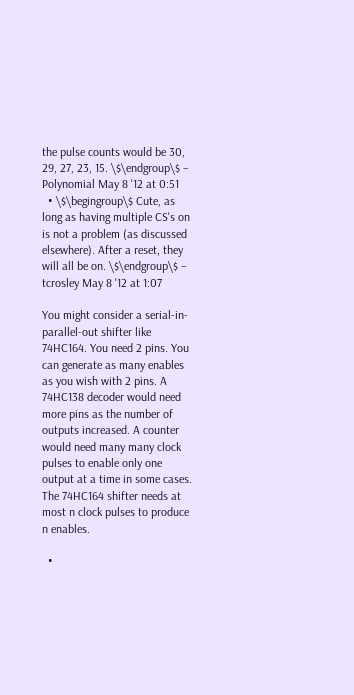the pulse counts would be 30, 29, 27, 23, 15. \$\endgroup\$ – Polynomial May 8 '12 at 0:51
  • \$\begingroup\$ Cute, as long as having multiple CS's on is not a problem (as discussed elsewhere). After a reset, they will all be on. \$\endgroup\$ – tcrosley May 8 '12 at 1:07

You might consider a serial-in-parallel-out shifter like 74HC164. You need 2 pins. You can generate as many enables as you wish with 2 pins. A 74HC138 decoder would need more pins as the number of outputs increased. A counter would need many many clock pulses to enable only one output at a time in some cases. The 74HC164 shifter needs at most n clock pulses to produce n enables.

  •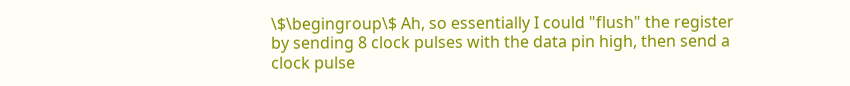\$\begingroup\$ Ah, so essentially I could "flush" the register by sending 8 clock pulses with the data pin high, then send a clock pulse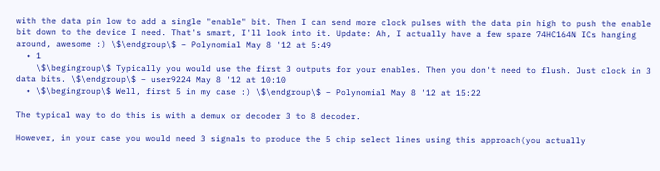with the data pin low to add a single "enable" bit. Then I can send more clock pulses with the data pin high to push the enable bit down to the device I need. That's smart, I'll look into it. Update: Ah, I actually have a few spare 74HC164N ICs hanging around, awesome :) \$\endgroup\$ – Polynomial May 8 '12 at 5:49
  • 1
    \$\begingroup\$ Typically you would use the first 3 outputs for your enables. Then you don't need to flush. Just clock in 3 data bits. \$\endgroup\$ – user9224 May 8 '12 at 10:10
  • \$\begingroup\$ Well, first 5 in my case :) \$\endgroup\$ – Polynomial May 8 '12 at 15:22

The typical way to do this is with a demux or decoder 3 to 8 decoder.

However, in your case you would need 3 signals to produce the 5 chip select lines using this approach(you actually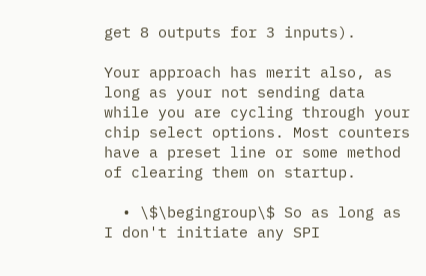get 8 outputs for 3 inputs).

Your approach has merit also, as long as your not sending data while you are cycling through your chip select options. Most counters have a preset line or some method of clearing them on startup.

  • \$\begingroup\$ So as long as I don't initiate any SPI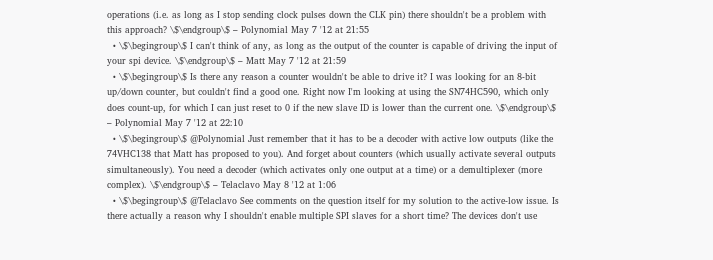operations (i.e. as long as I stop sending clock pulses down the CLK pin) there shouldn't be a problem with this approach? \$\endgroup\$ – Polynomial May 7 '12 at 21:55
  • \$\begingroup\$ I can't think of any, as long as the output of the counter is capable of driving the input of your spi device. \$\endgroup\$ – Matt May 7 '12 at 21:59
  • \$\begingroup\$ Is there any reason a counter wouldn't be able to drive it? I was looking for an 8-bit up/down counter, but couldn't find a good one. Right now I'm looking at using the SN74HC590, which only does count-up, for which I can just reset to 0 if the new slave ID is lower than the current one. \$\endgroup\$ – Polynomial May 7 '12 at 22:10
  • \$\begingroup\$ @Polynomial Just remember that it has to be a decoder with active low outputs (like the 74VHC138 that Matt has proposed to you). And forget about counters (which usually activate several outputs simultaneously). You need a decoder (which activates only one output at a time) or a demultiplexer (more complex). \$\endgroup\$ – Telaclavo May 8 '12 at 1:06
  • \$\begingroup\$ @Telaclavo See comments on the question itself for my solution to the active-low issue. Is there actually a reason why I shouldn't enable multiple SPI slaves for a short time? The devices don't use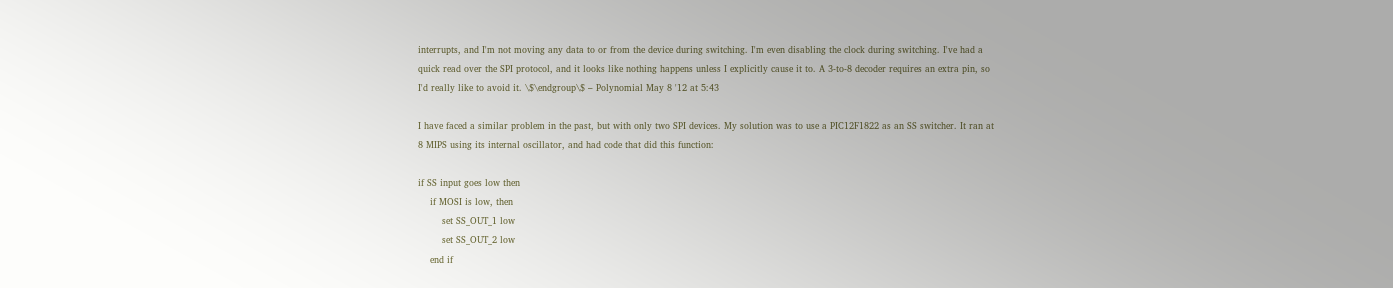interrupts, and I'm not moving any data to or from the device during switching. I'm even disabling the clock during switching. I've had a quick read over the SPI protocol, and it looks like nothing happens unless I explicitly cause it to. A 3-to-8 decoder requires an extra pin, so I'd really like to avoid it. \$\endgroup\$ – Polynomial May 8 '12 at 5:43

I have faced a similar problem in the past, but with only two SPI devices. My solution was to use a PIC12F1822 as an SS switcher. It ran at 8 MIPS using its internal oscillator, and had code that did this function:

if SS input goes low then
    if MOSI is low, then
        set SS_OUT_1 low
        set SS_OUT_2 low
    end if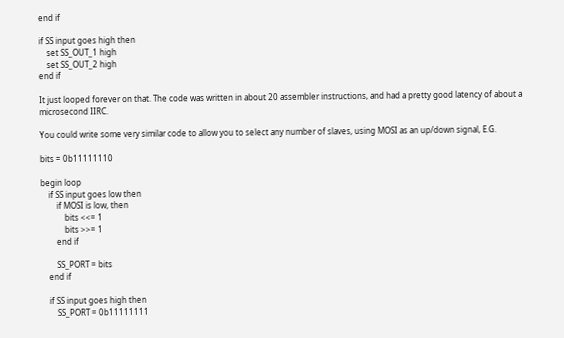end if

if SS input goes high then
    set SS_OUT_1 high
    set SS_OUT_2 high
end if

It just looped forever on that. The code was written in about 20 assembler instructions, and had a pretty good latency of about a microsecond IIRC.

You could write some very similar code to allow you to select any number of slaves, using MOSI as an up/down signal, E.G.

bits = 0b11111110

begin loop
    if SS input goes low then
        if MOSI is low, then
            bits <<= 1
            bits >>= 1
        end if

        SS_PORT = bits
    end if

    if SS input goes high then
        SS_PORT = 0b11111111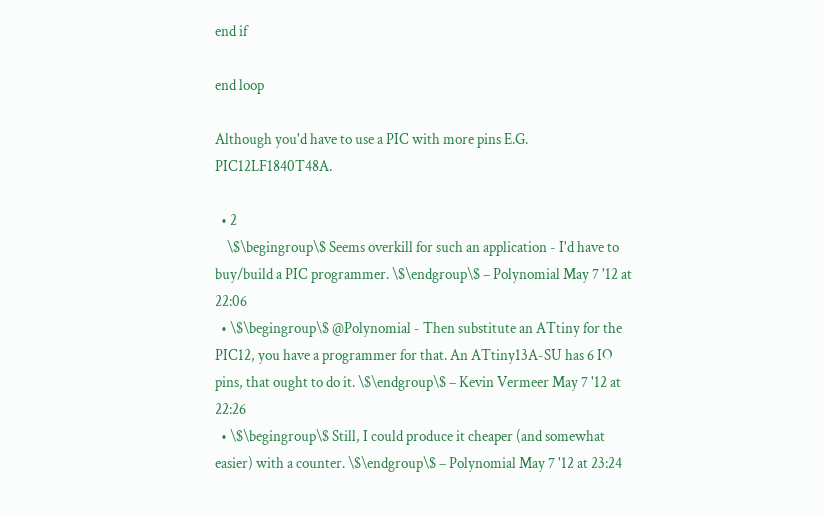end if

end loop

Although you'd have to use a PIC with more pins E.G. PIC12LF1840T48A.

  • 2
    \$\begingroup\$ Seems overkill for such an application - I'd have to buy/build a PIC programmer. \$\endgroup\$ – Polynomial May 7 '12 at 22:06
  • \$\begingroup\$ @Polynomial - Then substitute an ATtiny for the PIC12, you have a programmer for that. An ATtiny13A-SU has 6 IO pins, that ought to do it. \$\endgroup\$ – Kevin Vermeer May 7 '12 at 22:26
  • \$\begingroup\$ Still, I could produce it cheaper (and somewhat easier) with a counter. \$\endgroup\$ – Polynomial May 7 '12 at 23:24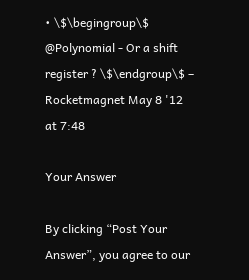• \$\begingroup\$ @Polynomial - Or a shift register ? \$\endgroup\$ – Rocketmagnet May 8 '12 at 7:48

Your Answer

By clicking “Post Your Answer”, you agree to our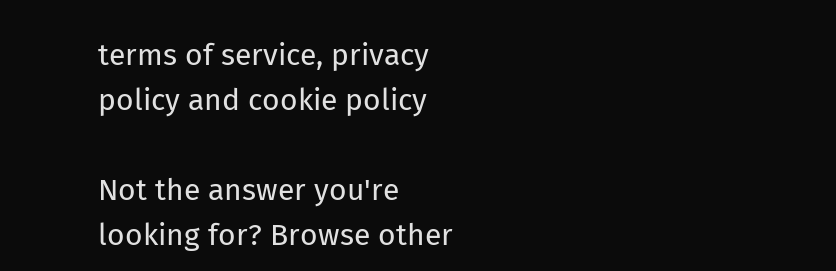terms of service, privacy policy and cookie policy

Not the answer you're looking for? Browse other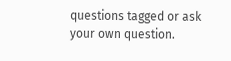questions tagged or ask your own question.